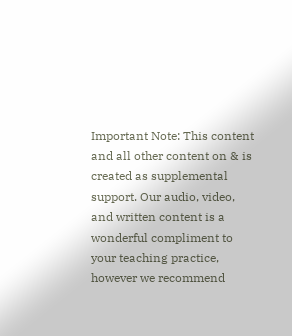Important Note: This content and all other content on & is created as supplemental support. Our audio, video, and written content is a wonderful compliment to your teaching practice, however we recommend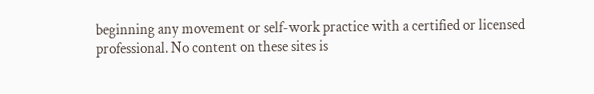beginning any movement or self-work practice with a certified or licensed professional. No content on these sites is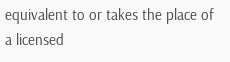equivalent to or takes the place of a licensed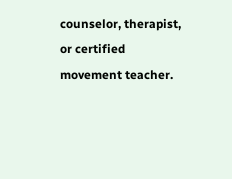counselor, therapist, or certified movement teacher.